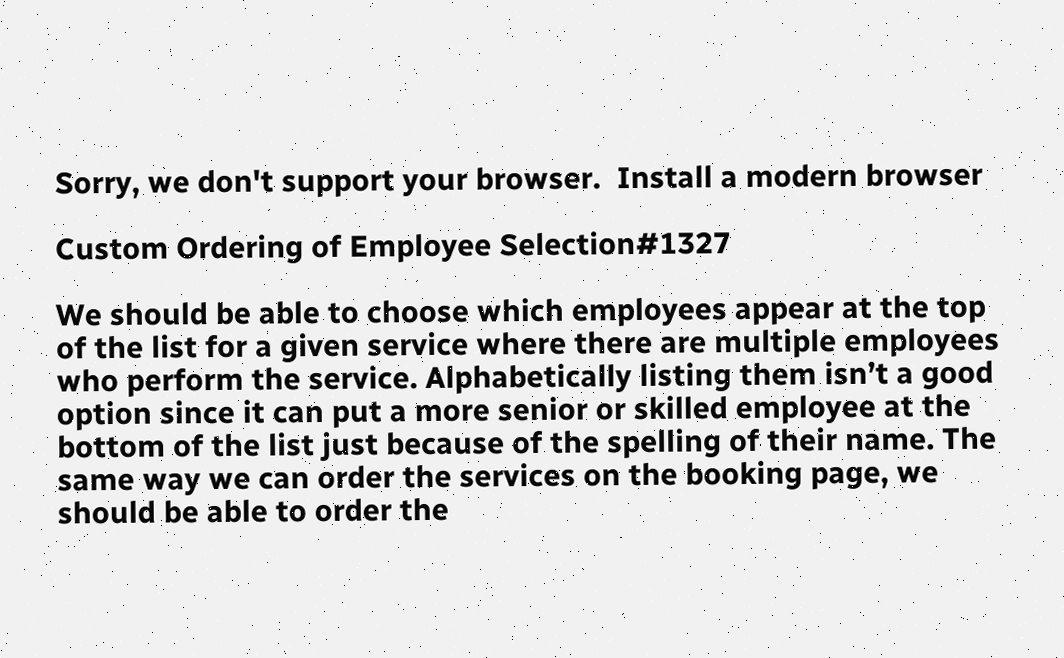Sorry, we don't support your browser.  Install a modern browser

Custom Ordering of Employee Selection#1327

We should be able to choose which employees appear at the top of the list for a given service where there are multiple employees who perform the service. Alphabetically listing them isn’t a good option since it can put a more senior or skilled employee at the bottom of the list just because of the spelling of their name. The same way we can order the services on the booking page, we should be able to order the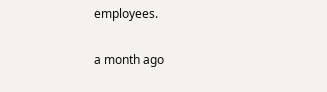employees.

a month ago